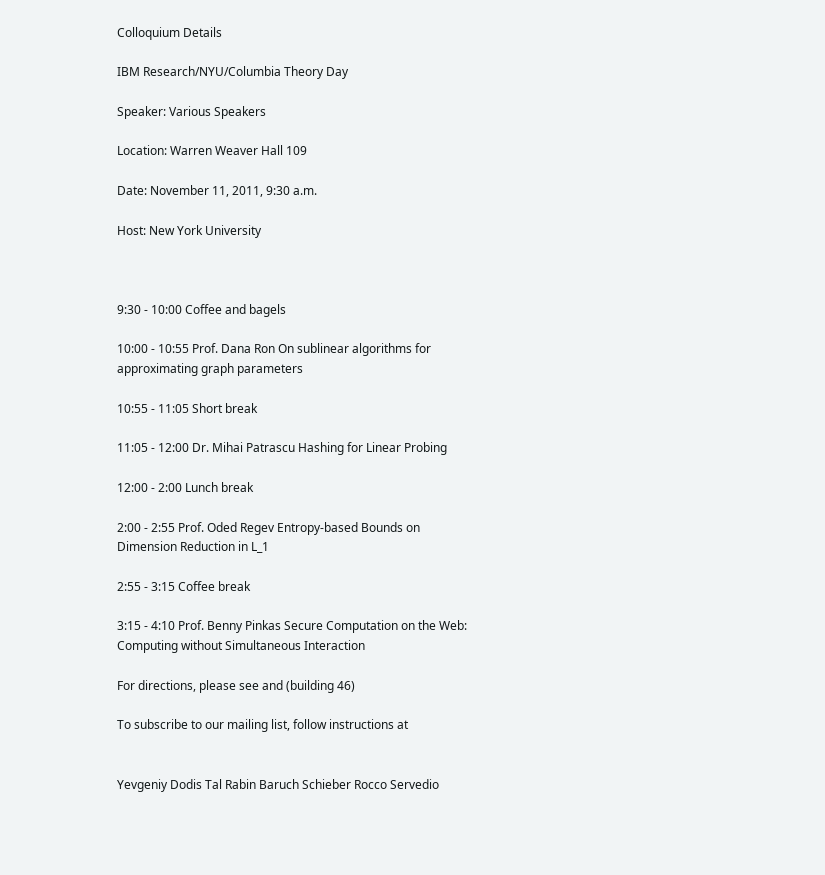Colloquium Details

IBM Research/NYU/Columbia Theory Day

Speaker: Various Speakers

Location: Warren Weaver Hall 109

Date: November 11, 2011, 9:30 a.m.

Host: New York University



9:30 - 10:00 Coffee and bagels

10:00 - 10:55 Prof. Dana Ron On sublinear algorithms for approximating graph parameters

10:55 - 11:05 Short break

11:05 - 12:00 Dr. Mihai Patrascu Hashing for Linear Probing

12:00 - 2:00 Lunch break

2:00 - 2:55 Prof. Oded Regev Entropy-based Bounds on Dimension Reduction in L_1

2:55 - 3:15 Coffee break

3:15 - 4:10 Prof. Benny Pinkas Secure Computation on the Web: Computing without Simultaneous Interaction

For directions, please see and (building 46)

To subscribe to our mailing list, follow instructions at


Yevgeniy Dodis Tal Rabin Baruch Schieber Rocco Servedio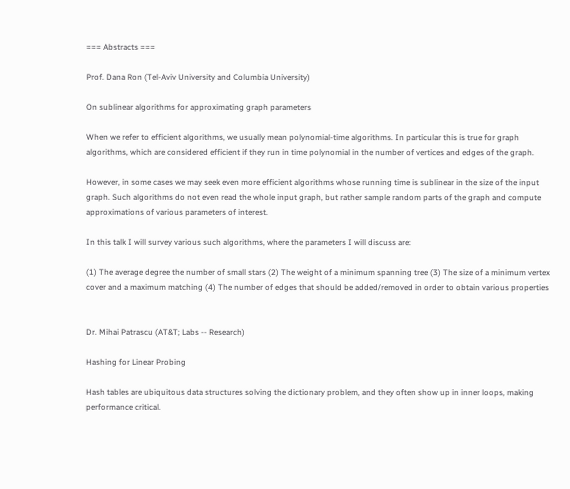=== Abstracts ===

Prof. Dana Ron (Tel-Aviv University and Columbia University)

On sublinear algorithms for approximating graph parameters

When we refer to efficient algorithms, we usually mean polynomial-time algorithms. In particular this is true for graph algorithms, which are considered efficient if they run in time polynomial in the number of vertices and edges of the graph.

However, in some cases we may seek even more efficient algorithms whose running time is sublinear in the size of the input graph. Such algorithms do not even read the whole input graph, but rather sample random parts of the graph and compute approximations of various parameters of interest.

In this talk I will survey various such algorithms, where the parameters I will discuss are:

(1) The average degree the number of small stars (2) The weight of a minimum spanning tree (3) The size of a minimum vertex cover and a maximum matching (4) The number of edges that should be added/removed in order to obtain various properties


Dr. Mihai Patrascu (AT&T; Labs -- Research)

Hashing for Linear Probing

Hash tables are ubiquitous data structures solving the dictionary problem, and they often show up in inner loops, making performance critical.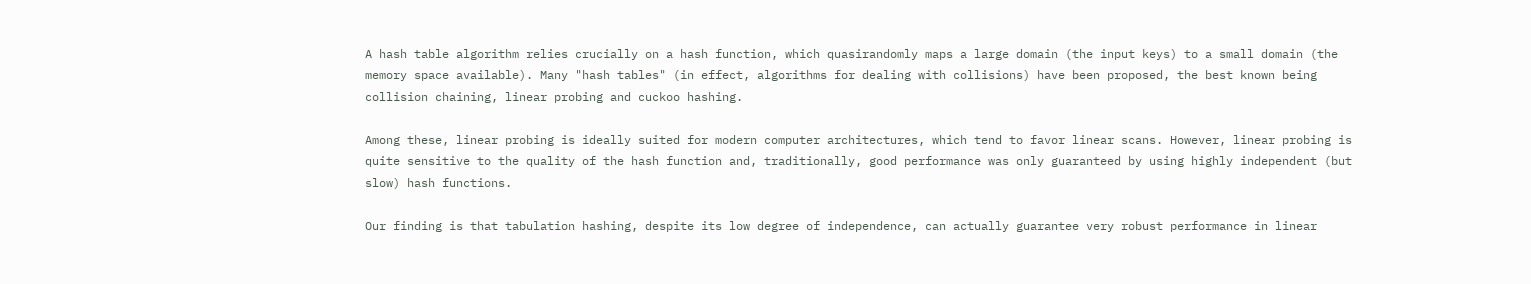A hash table algorithm relies crucially on a hash function, which quasirandomly maps a large domain (the input keys) to a small domain (the memory space available). Many "hash tables" (in effect, algorithms for dealing with collisions) have been proposed, the best known being collision chaining, linear probing and cuckoo hashing.

Among these, linear probing is ideally suited for modern computer architectures, which tend to favor linear scans. However, linear probing is quite sensitive to the quality of the hash function and, traditionally, good performance was only guaranteed by using highly independent (but slow) hash functions.

Our finding is that tabulation hashing, despite its low degree of independence, can actually guarantee very robust performance in linear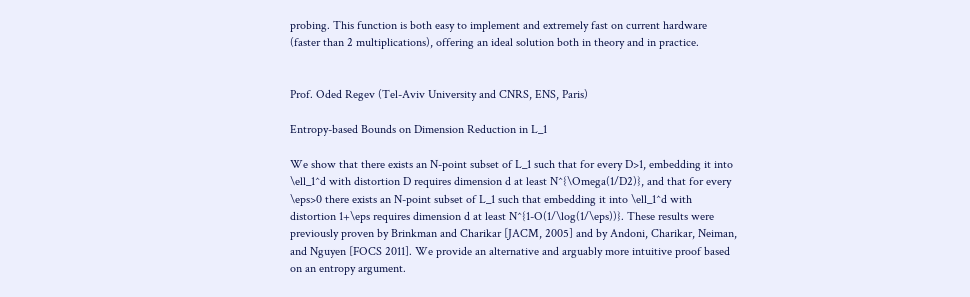probing. This function is both easy to implement and extremely fast on current hardware (faster than 2 multiplications), offering an ideal solution both in theory and in practice.


Prof. Oded Regev (Tel-Aviv University and CNRS, ENS, Paris)

Entropy-based Bounds on Dimension Reduction in L_1

We show that there exists an N-point subset of L_1 such that for every D>1, embedding it into \ell_1^d with distortion D requires dimension d at least N^{\Omega(1/D2)}, and that for every \eps>0 there exists an N-point subset of L_1 such that embedding it into \ell_1^d with distortion 1+\eps requires dimension d at least N^{1-O(1/\log(1/\eps))}. These results were previously proven by Brinkman and Charikar [JACM, 2005] and by Andoni, Charikar, Neiman, and Nguyen [FOCS 2011]. We provide an alternative and arguably more intuitive proof based on an entropy argument.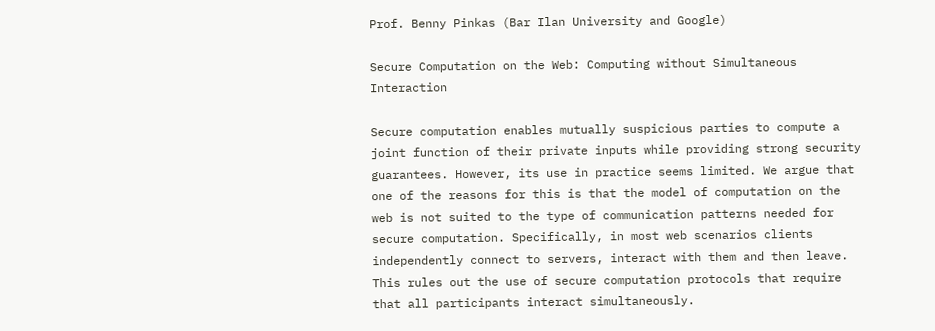Prof. Benny Pinkas (Bar Ilan University and Google)

Secure Computation on the Web: Computing without Simultaneous Interaction

Secure computation enables mutually suspicious parties to compute a joint function of their private inputs while providing strong security guarantees. However, its use in practice seems limited. We argue that one of the reasons for this is that the model of computation on the web is not suited to the type of communication patterns needed for secure computation. Specifically, in most web scenarios clients independently connect to servers, interact with them and then leave. This rules out the use of secure computation protocols that require that all participants interact simultaneously.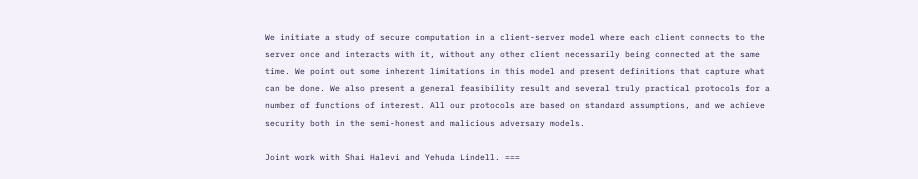We initiate a study of secure computation in a client-server model where each client connects to the server once and interacts with it, without any other client necessarily being connected at the same time. We point out some inherent limitations in this model and present definitions that capture what can be done. We also present a general feasibility result and several truly practical protocols for a number of functions of interest. All our protocols are based on standard assumptions, and we achieve security both in the semi-honest and malicious adversary models.

Joint work with Shai Halevi and Yehuda Lindell. ===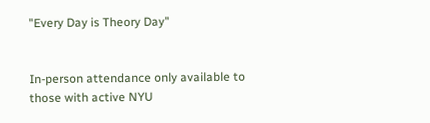"Every Day is Theory Day"


In-person attendance only available to those with active NYU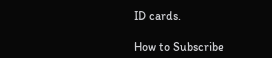ID cards.

How to Subscribe